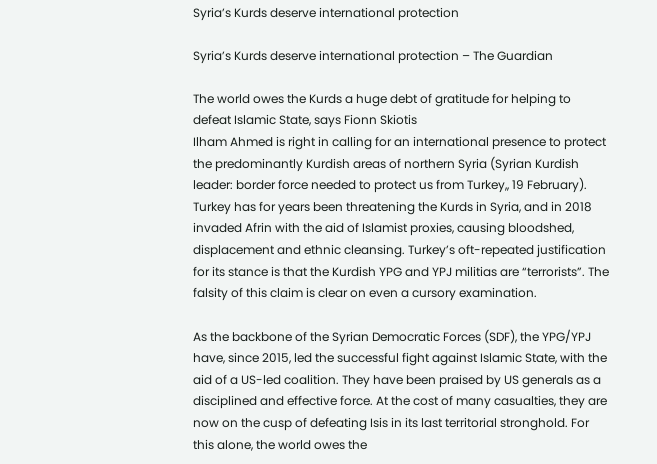Syria’s Kurds deserve international protection

Syria’s Kurds deserve international protection – The Guardian

The world owes the Kurds a huge debt of gratitude for helping to defeat Islamic State, says Fionn Skiotis
Ilham Ahmed is right in calling for an international presence to protect the predominantly Kurdish areas of northern Syria (Syrian Kurdish leader: border force needed to protect us from Turkey,, 19 February). Turkey has for years been threatening the Kurds in Syria, and in 2018 invaded Afrin with the aid of Islamist proxies, causing bloodshed, displacement and ethnic cleansing. Turkey’s oft-repeated justification for its stance is that the Kurdish YPG and YPJ militias are “terrorists”. The falsity of this claim is clear on even a cursory examination.

As the backbone of the Syrian Democratic Forces (SDF), the YPG/YPJ have, since 2015, led the successful fight against Islamic State, with the aid of a US-led coalition. They have been praised by US generals as a disciplined and effective force. At the cost of many casualties, they are now on the cusp of defeating Isis in its last territorial stronghold. For this alone, the world owes the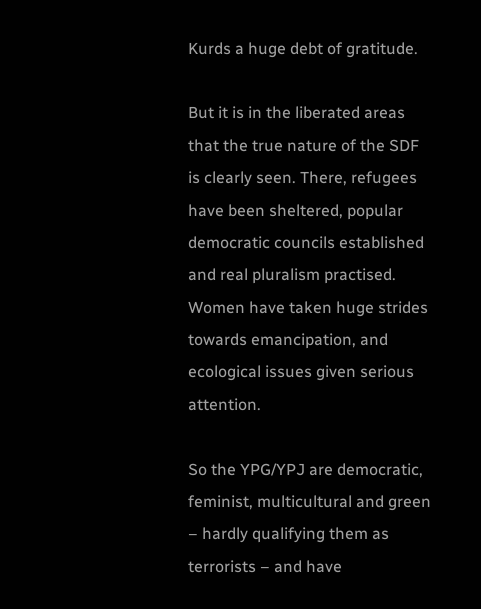Kurds a huge debt of gratitude.

But it is in the liberated areas that the true nature of the SDF is clearly seen. There, refugees have been sheltered, popular democratic councils established and real pluralism practised. Women have taken huge strides towards emancipation, and ecological issues given serious attention.

So the YPG/YPJ are democratic, feminist, multicultural and green – hardly qualifying them as terrorists – and have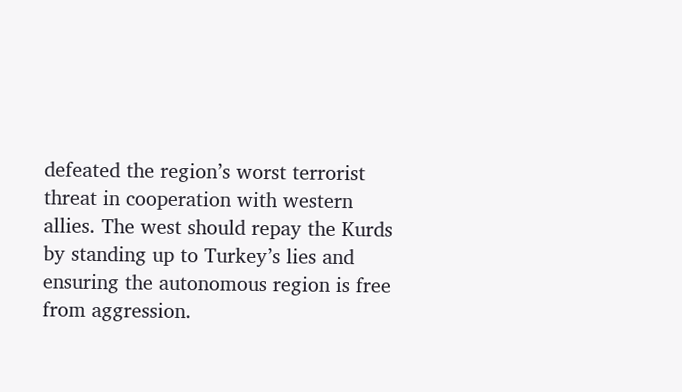defeated the region’s worst terrorist threat in cooperation with western allies. The west should repay the Kurds by standing up to Turkey’s lies and ensuring the autonomous region is free from aggression.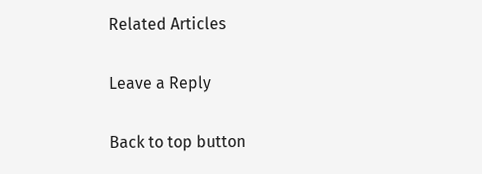Related Articles

Leave a Reply

Back to top button